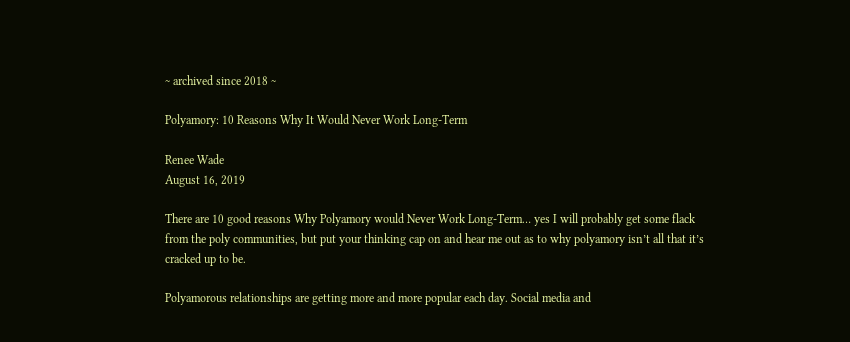~ archived since 2018 ~

Polyamory: 10 Reasons Why It Would Never Work Long-Term

Renee Wade
August 16, 2019

There are 10 good reasons Why Polyamory would Never Work Long-Term… yes I will probably get some flack from the poly communities, but put your thinking cap on and hear me out as to why polyamory isn’t all that it’s cracked up to be.

Polyamorous relationships are getting more and more popular each day. Social media and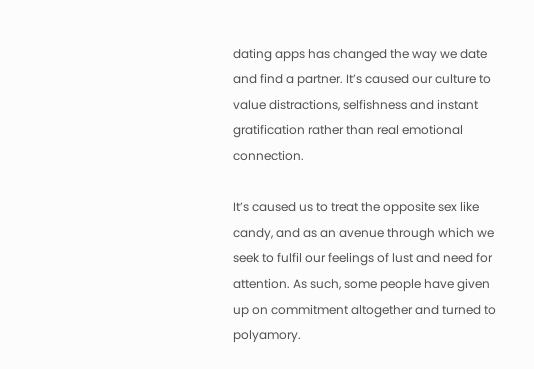dating apps has changed the way we date and find a partner. It’s caused our culture to value distractions, selfishness and instant gratification rather than real emotional connection.

It’s caused us to treat the opposite sex like candy, and as an avenue through which we seek to fulfil our feelings of lust and need for attention. As such, some people have given up on commitment altogether and turned to polyamory.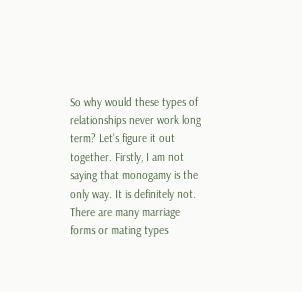So why would these types of relationships never work long term? Let’s figure it out together. Firstly, I am not saying that monogamy is the only way. It is definitely not. There are many marriage forms or mating types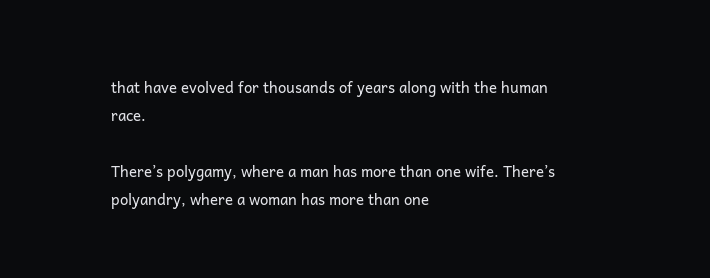that have evolved for thousands of years along with the human race.

There’s polygamy, where a man has more than one wife. There’s polyandry, where a woman has more than one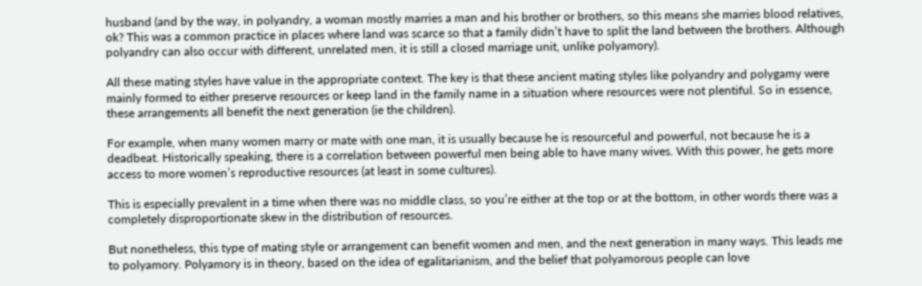husband (and by the way, in polyandry, a woman mostly marries a man and his brother or brothers, so this means she marries blood relatives, ok? This was a common practice in places where land was scarce so that a family didn’t have to split the land between the brothers. Although polyandry can also occur with different, unrelated men, it is still a closed marriage unit, unlike polyamory).

All these mating styles have value in the appropriate context. The key is that these ancient mating styles like polyandry and polygamy were mainly formed to either preserve resources or keep land in the family name in a situation where resources were not plentiful. So in essence, these arrangements all benefit the next generation (ie the children).

For example, when many women marry or mate with one man, it is usually because he is resourceful and powerful, not because he is a deadbeat. Historically speaking, there is a correlation between powerful men being able to have many wives. With this power, he gets more access to more women’s reproductive resources (at least in some cultures).

This is especially prevalent in a time when there was no middle class, so you’re either at the top or at the bottom, in other words there was a completely disproportionate skew in the distribution of resources.

But nonetheless, this type of mating style or arrangement can benefit women and men, and the next generation in many ways. This leads me to polyamory. Polyamory is in theory, based on the idea of egalitarianism, and the belief that polyamorous people can love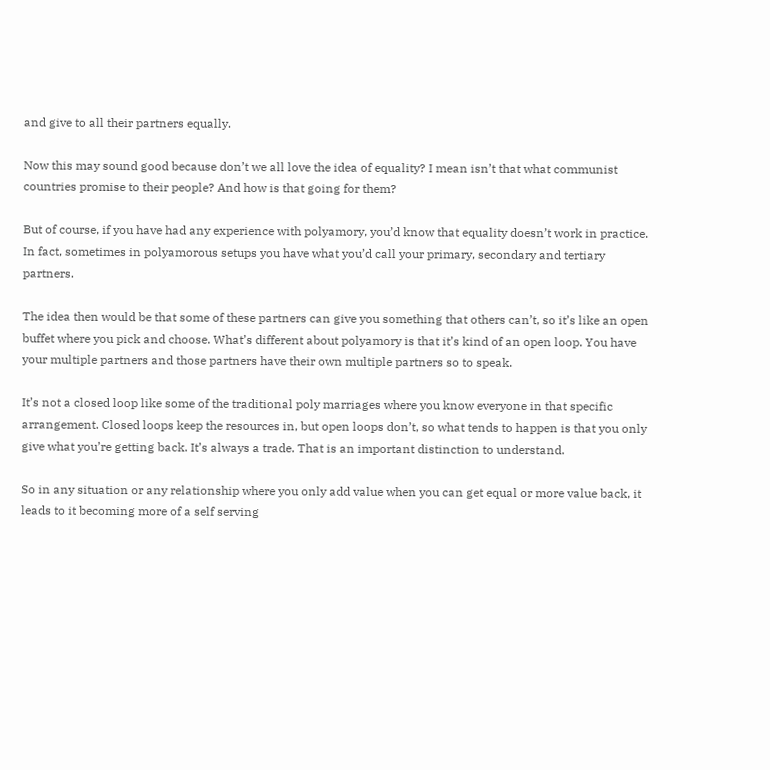and give to all their partners equally.

Now this may sound good because don’t we all love the idea of equality? I mean isn’t that what communist countries promise to their people? And how is that going for them?

But of course, if you have had any experience with polyamory, you’d know that equality doesn’t work in practice. In fact, sometimes in polyamorous setups you have what you’d call your primary, secondary and tertiary partners.

The idea then would be that some of these partners can give you something that others can’t, so it’s like an open buffet where you pick and choose. What’s different about polyamory is that it’s kind of an open loop. You have your multiple partners and those partners have their own multiple partners so to speak.

It’s not a closed loop like some of the traditional poly marriages where you know everyone in that specific arrangement. Closed loops keep the resources in, but open loops don’t, so what tends to happen is that you only give what you’re getting back. It’s always a trade. That is an important distinction to understand.

So in any situation or any relationship where you only add value when you can get equal or more value back, it leads to it becoming more of a self serving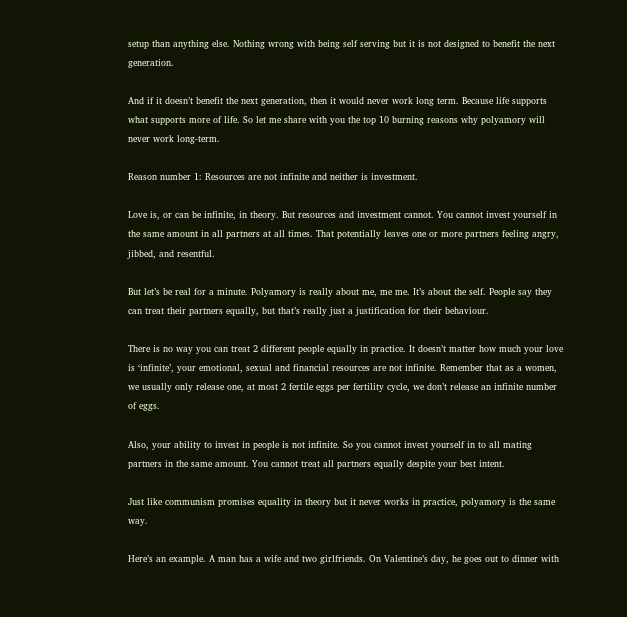setup than anything else. Nothing wrong with being self serving but it is not designed to benefit the next generation.

And if it doesn’t benefit the next generation, then it would never work long term. Because life supports what supports more of life. So let me share with you the top 10 burning reasons why polyamory will never work long-term.

Reason number 1: Resources are not infinite and neither is investment.

Love is, or can be infinite, in theory. But resources and investment cannot. You cannot invest yourself in the same amount in all partners at all times. That potentially leaves one or more partners feeling angry, jibbed, and resentful.

But let’s be real for a minute. Polyamory is really about me, me me. It’s about the self. People say they can treat their partners equally, but that’s really just a justification for their behaviour.

There is no way you can treat 2 different people equally in practice. It doesn’t matter how much your love is ‘infinite’, your emotional, sexual and financial resources are not infinite. Remember that as a women, we usually only release one, at most 2 fertile eggs per fertility cycle, we don’t release an infinite number of eggs.

Also, your ability to invest in people is not infinite. So you cannot invest yourself in to all mating partners in the same amount. You cannot treat all partners equally despite your best intent.

Just like communism promises equality in theory but it never works in practice, polyamory is the same way.

Here’s an example. A man has a wife and two girlfriends. On Valentine’s day, he goes out to dinner with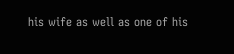his wife as well as one of his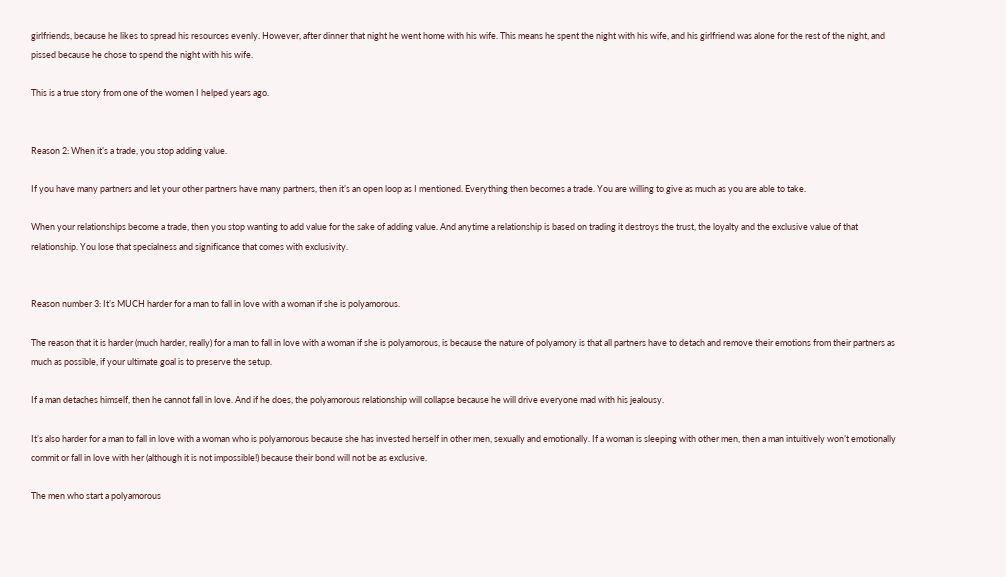girlfriends, because he likes to spread his resources evenly. However, after dinner that night he went home with his wife. This means he spent the night with his wife, and his girlfriend was alone for the rest of the night, and pissed because he chose to spend the night with his wife.

This is a true story from one of the women I helped years ago.


Reason 2: When it’s a trade, you stop adding value.

If you have many partners and let your other partners have many partners, then it’s an open loop as I mentioned. Everything then becomes a trade. You are willing to give as much as you are able to take.

When your relationships become a trade, then you stop wanting to add value for the sake of adding value. And anytime a relationship is based on trading it destroys the trust, the loyalty and the exclusive value of that relationship. You lose that specialness and significance that comes with exclusivity.


Reason number 3: It’s MUCH harder for a man to fall in love with a woman if she is polyamorous.

The reason that it is harder (much harder, really) for a man to fall in love with a woman if she is polyamorous, is because the nature of polyamory is that all partners have to detach and remove their emotions from their partners as much as possible, if your ultimate goal is to preserve the setup.

If a man detaches himself, then he cannot fall in love. And if he does, the polyamorous relationship will collapse because he will drive everyone mad with his jealousy.

It’s also harder for a man to fall in love with a woman who is polyamorous because she has invested herself in other men, sexually and emotionally. If a woman is sleeping with other men, then a man intuitively won’t emotionally commit or fall in love with her (although it is not impossible!) because their bond will not be as exclusive.

The men who start a polyamorous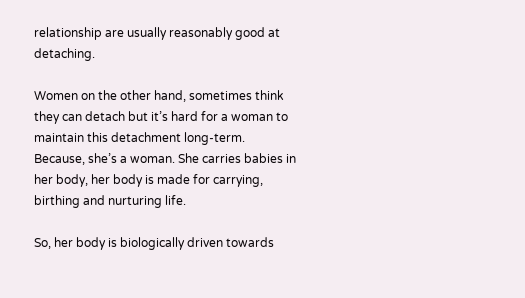relationship are usually reasonably good at detaching.

Women on the other hand, sometimes think they can detach but it’s hard for a woman to maintain this detachment long-term. Because, she’s a woman. She carries babies in her body, her body is made for carrying, birthing and nurturing life.

So, her body is biologically driven towards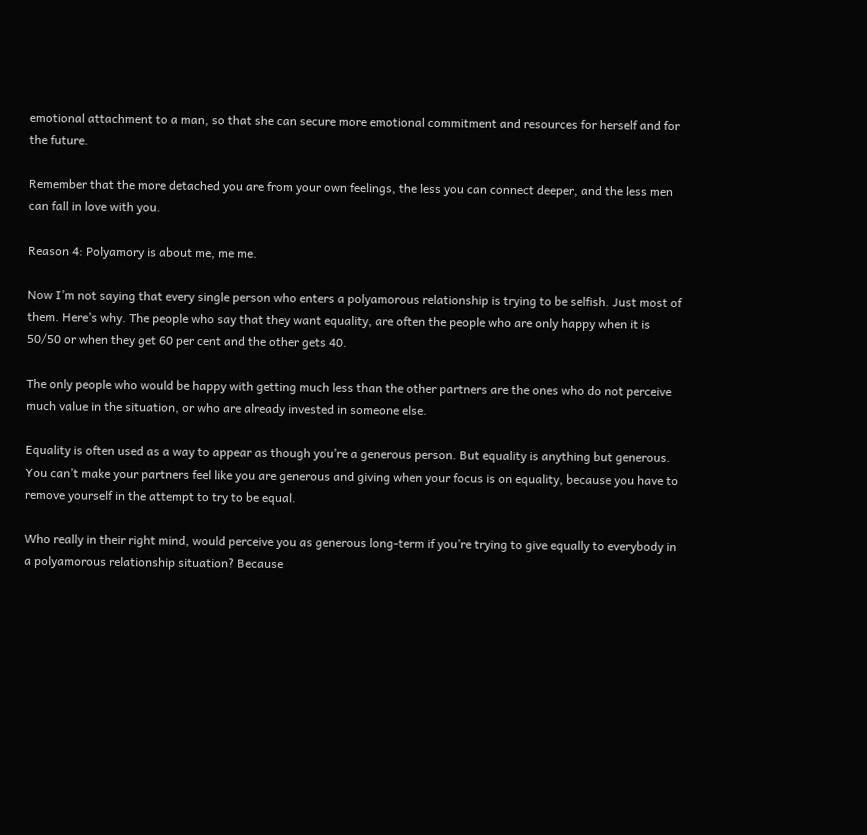emotional attachment to a man, so that she can secure more emotional commitment and resources for herself and for the future.

Remember that the more detached you are from your own feelings, the less you can connect deeper, and the less men can fall in love with you.

Reason 4: Polyamory is about me, me me.

Now I’m not saying that every single person who enters a polyamorous relationship is trying to be selfish. Just most of them. Here’s why. The people who say that they want equality, are often the people who are only happy when it is 50/50 or when they get 60 per cent and the other gets 40.

The only people who would be happy with getting much less than the other partners are the ones who do not perceive much value in the situation, or who are already invested in someone else.

Equality is often used as a way to appear as though you’re a generous person. But equality is anything but generous. You can’t make your partners feel like you are generous and giving when your focus is on equality, because you have to remove yourself in the attempt to try to be equal.

Who really in their right mind, would perceive you as generous long-term if you’re trying to give equally to everybody in a polyamorous relationship situation? Because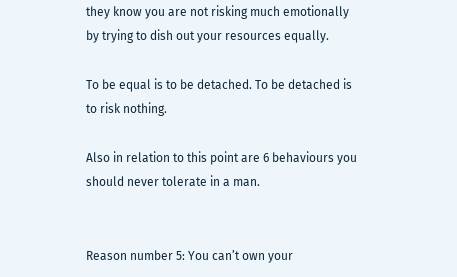they know you are not risking much emotionally by trying to dish out your resources equally.

To be equal is to be detached. To be detached is to risk nothing.

Also in relation to this point are 6 behaviours you should never tolerate in a man.


Reason number 5: You can’t own your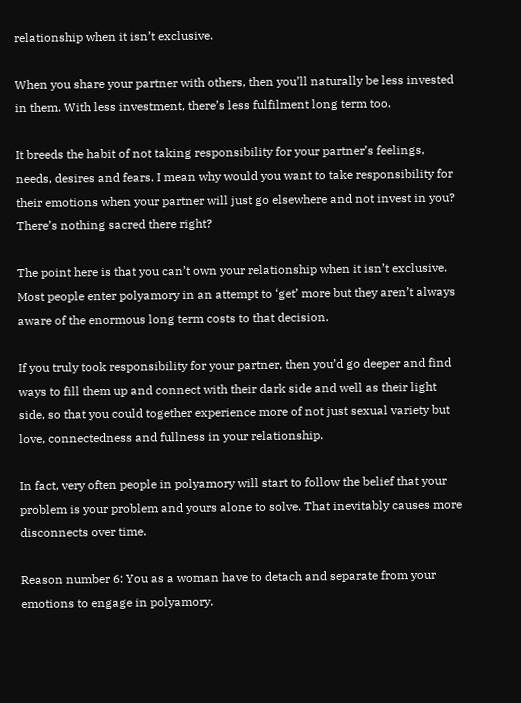relationship when it isn’t exclusive.

When you share your partner with others, then you’ll naturally be less invested in them. With less investment, there’s less fulfilment long term too.

It breeds the habit of not taking responsibility for your partner’s feelings, needs, desires and fears. I mean why would you want to take responsibility for their emotions when your partner will just go elsewhere and not invest in you? There’s nothing sacred there right?

The point here is that you can’t own your relationship when it isn’t exclusive. Most people enter polyamory in an attempt to ‘get’ more but they aren’t always aware of the enormous long term costs to that decision.

If you truly took responsibility for your partner, then you’d go deeper and find ways to fill them up and connect with their dark side and well as their light side, so that you could together experience more of not just sexual variety but love, connectedness and fullness in your relationship.

In fact, very often people in polyamory will start to follow the belief that your problem is your problem and yours alone to solve. That inevitably causes more disconnects over time.

Reason number 6: You as a woman have to detach and separate from your emotions to engage in polyamory.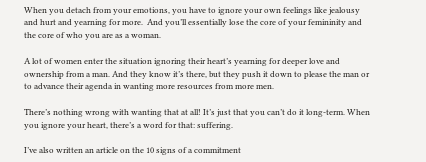When you detach from your emotions, you have to ignore your own feelings like jealousy and hurt and yearning for more.  And you’ll essentially lose the core of your femininity and the core of who you are as a woman.

A lot of women enter the situation ignoring their heart’s yearning for deeper love and ownership from a man. And they know it’s there, but they push it down to please the man or to advance their agenda in wanting more resources from more men.

There’s nothing wrong with wanting that at all! It’s just that you can’t do it long-term. When you ignore your heart, there’s a word for that: suffering.

I’ve also written an article on the 10 signs of a commitment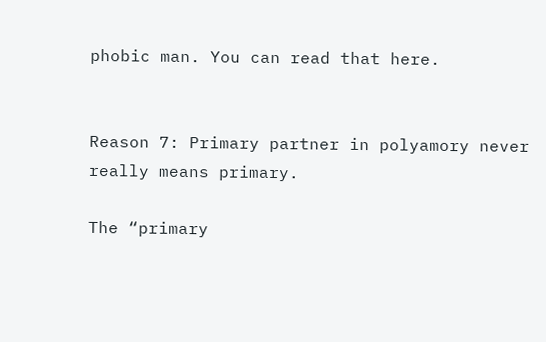phobic man. You can read that here.


Reason 7: Primary partner in polyamory never really means primary.

The “primary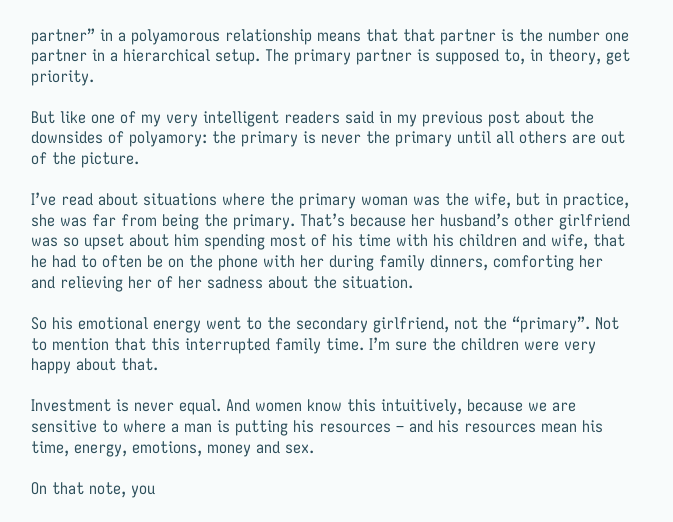partner” in a polyamorous relationship means that that partner is the number one partner in a hierarchical setup. The primary partner is supposed to, in theory, get priority.

But like one of my very intelligent readers said in my previous post about the downsides of polyamory: the primary is never the primary until all others are out of the picture.

I’ve read about situations where the primary woman was the wife, but in practice, she was far from being the primary. That’s because her husband’s other girlfriend was so upset about him spending most of his time with his children and wife, that he had to often be on the phone with her during family dinners, comforting her and relieving her of her sadness about the situation.

So his emotional energy went to the secondary girlfriend, not the “primary”. Not to mention that this interrupted family time. I’m sure the children were very happy about that.

Investment is never equal. And women know this intuitively, because we are sensitive to where a man is putting his resources – and his resources mean his time, energy, emotions, money and sex.

On that note, you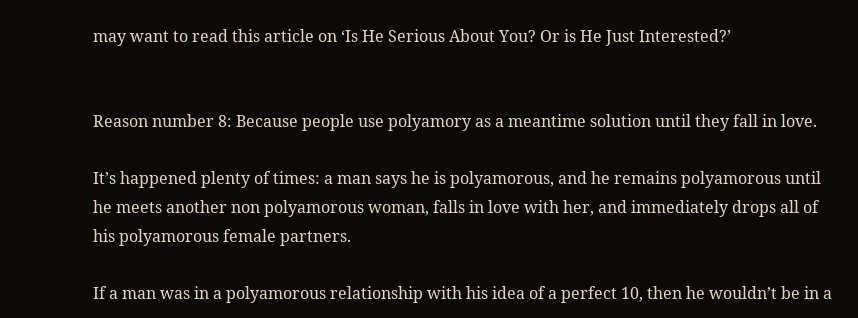may want to read this article on ‘Is He Serious About You? Or is He Just Interested?’


Reason number 8: Because people use polyamory as a meantime solution until they fall in love.

It’s happened plenty of times: a man says he is polyamorous, and he remains polyamorous until he meets another non polyamorous woman, falls in love with her, and immediately drops all of his polyamorous female partners.

If a man was in a polyamorous relationship with his idea of a perfect 10, then he wouldn’t be in a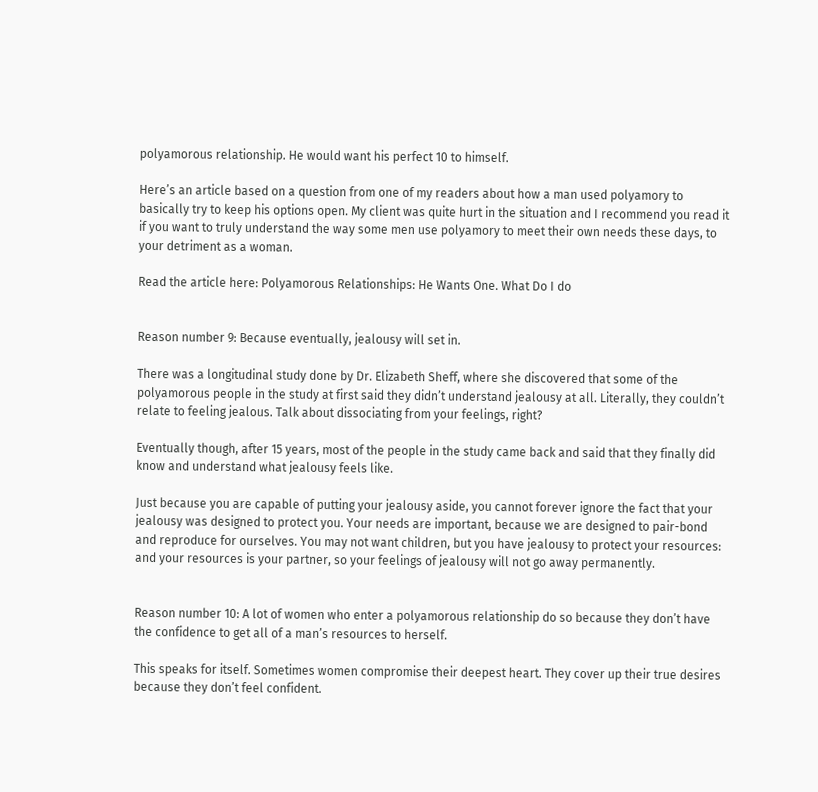polyamorous relationship. He would want his perfect 10 to himself.

Here’s an article based on a question from one of my readers about how a man used polyamory to basically try to keep his options open. My client was quite hurt in the situation and I recommend you read it if you want to truly understand the way some men use polyamory to meet their own needs these days, to your detriment as a woman.

Read the article here: Polyamorous Relationships: He Wants One. What Do I do


Reason number 9: Because eventually, jealousy will set in.

There was a longitudinal study done by Dr. Elizabeth Sheff, where she discovered that some of the polyamorous people in the study at first said they didn’t understand jealousy at all. Literally, they couldn’t relate to feeling jealous. Talk about dissociating from your feelings, right?

Eventually though, after 15 years, most of the people in the study came back and said that they finally did know and understand what jealousy feels like.

Just because you are capable of putting your jealousy aside, you cannot forever ignore the fact that your jealousy was designed to protect you. Your needs are important, because we are designed to pair-bond and reproduce for ourselves. You may not want children, but you have jealousy to protect your resources: and your resources is your partner, so your feelings of jealousy will not go away permanently.


Reason number 10: A lot of women who enter a polyamorous relationship do so because they don’t have the confidence to get all of a man’s resources to herself.

This speaks for itself. Sometimes women compromise their deepest heart. They cover up their true desires because they don’t feel confident.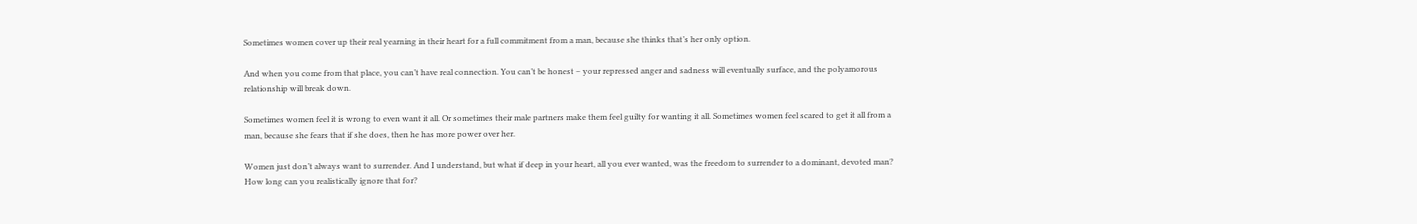Sometimes women cover up their real yearning in their heart for a full commitment from a man, because she thinks that’s her only option.

And when you come from that place, you can’t have real connection. You can’t be honest – your repressed anger and sadness will eventually surface, and the polyamorous relationship will break down.

Sometimes women feel it is wrong to even want it all. Or sometimes their male partners make them feel guilty for wanting it all. Sometimes women feel scared to get it all from a man, because she fears that if she does, then he has more power over her.

Women just don’t always want to surrender. And I understand, but what if deep in your heart, all you ever wanted, was the freedom to surrender to a dominant, devoted man? How long can you realistically ignore that for?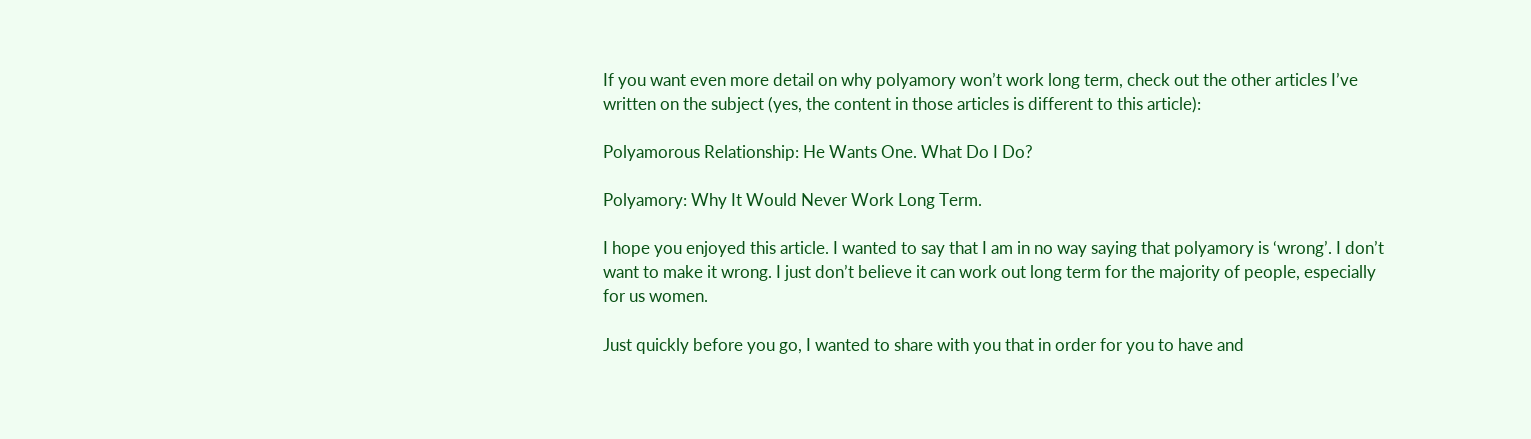If you want even more detail on why polyamory won’t work long term, check out the other articles I’ve written on the subject (yes, the content in those articles is different to this article):

Polyamorous Relationship: He Wants One. What Do I Do?

Polyamory: Why It Would Never Work Long Term.

I hope you enjoyed this article. I wanted to say that I am in no way saying that polyamory is ‘wrong’. I don’t want to make it wrong. I just don’t believe it can work out long term for the majority of people, especially for us women.

Just quickly before you go, I wanted to share with you that in order for you to have and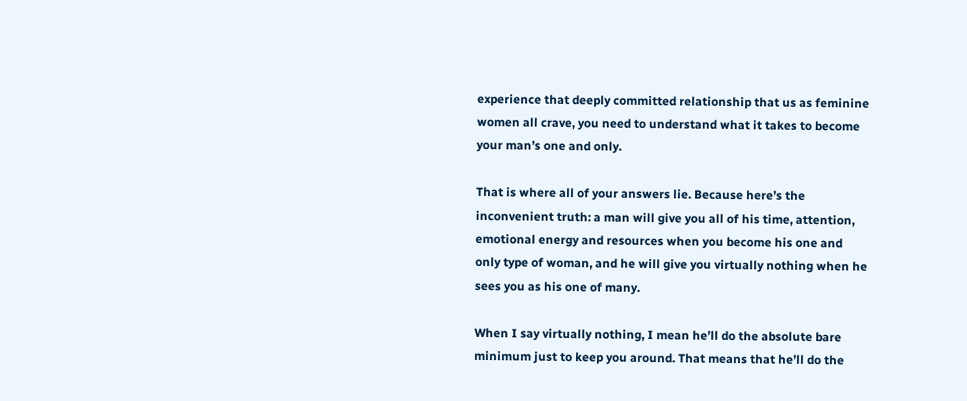experience that deeply committed relationship that us as feminine women all crave, you need to understand what it takes to become your man’s one and only.

That is where all of your answers lie. Because here’s the inconvenient truth: a man will give you all of his time, attention, emotional energy and resources when you become his one and only type of woman, and he will give you virtually nothing when he sees you as his one of many.

When I say virtually nothing, I mean he’ll do the absolute bare minimum just to keep you around. That means that he’ll do the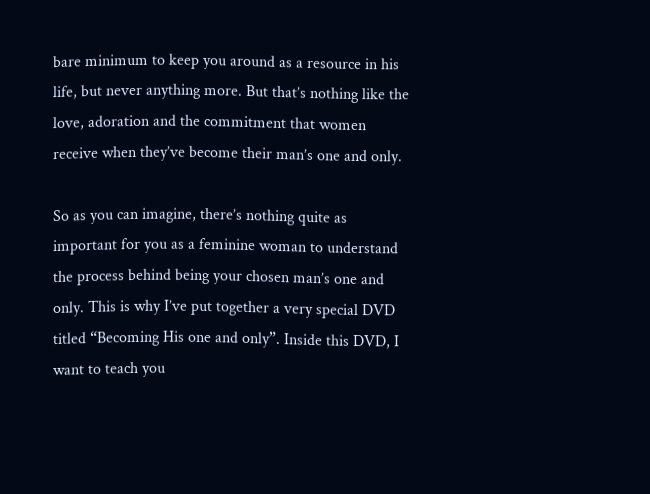bare minimum to keep you around as a resource in his life, but never anything more. But that’s nothing like the love, adoration and the commitment that women receive when they’ve become their man’s one and only.

So as you can imagine, there’s nothing quite as important for you as a feminine woman to understand the process behind being your chosen man’s one and only. This is why I’ve put together a very special DVD titled “Becoming His one and only”. Inside this DVD, I want to teach you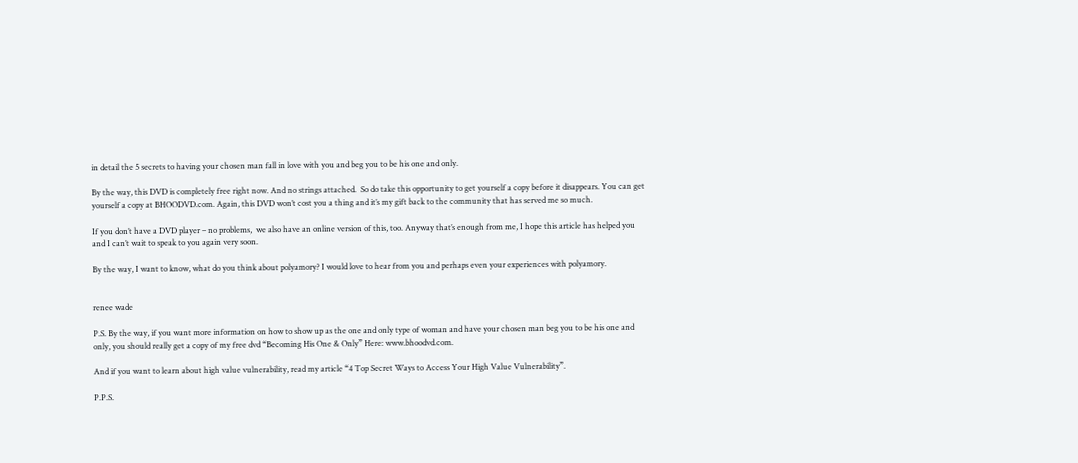in detail the 5 secrets to having your chosen man fall in love with you and beg you to be his one and only.

By the way, this DVD is completely free right now. And no strings attached.  So do take this opportunity to get yourself a copy before it disappears. You can get yourself a copy at BHOODVD.com. Again, this DVD won’t cost you a thing and it’s my gift back to the community that has served me so much.

If you don’t have a DVD player – no problems,  we also have an online version of this, too. Anyway that’s enough from me, I hope this article has helped you and I can’t wait to speak to you again very soon.

By the way, I want to know, what do you think about polyamory? I would love to hear from you and perhaps even your experiences with polyamory.


renee wade

P.S. By the way, if you want more information on how to show up as the one and only type of woman and have your chosen man beg you to be his one and only, you should really get a copy of my free dvd “Becoming His One & Only” Here: www.bhoodvd.com.

And if you want to learn about high value vulnerability, read my article “4 Top Secret Ways to Access Your High Value Vulnerability”.

P.P.S.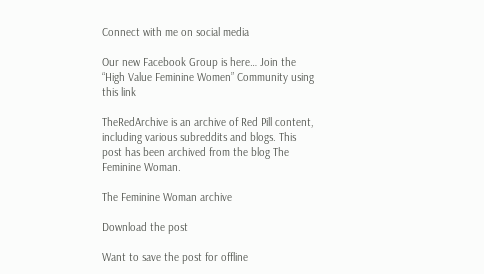Connect with me on social media

Our new Facebook Group is here… Join the “High Value Feminine Women” Community using this link

TheRedArchive is an archive of Red Pill content, including various subreddits and blogs. This post has been archived from the blog The Feminine Woman.

The Feminine Woman archive

Download the post

Want to save the post for offline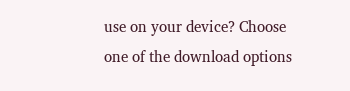use on your device? Choose one of the download options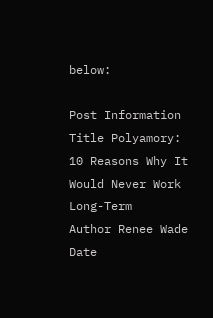below:

Post Information
Title Polyamory: 10 Reasons Why It Would Never Work Long-Term
Author Renee Wade
Date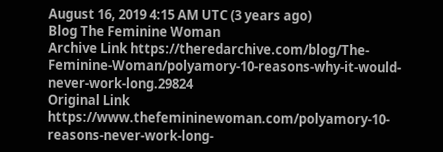August 16, 2019 4:15 AM UTC (3 years ago)
Blog The Feminine Woman
Archive Link https://theredarchive.com/blog/The-Feminine-Woman/polyamory-10-reasons-why-it-would-never-work-long.29824
Original Link https://www.thefemininewoman.com/polyamory-10-reasons-never-work-long-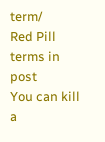term/
Red Pill terms in post
You can kill a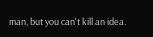man, but you can't kill an idea.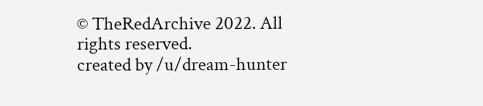© TheRedArchive 2022. All rights reserved.
created by /u/dream-hunter